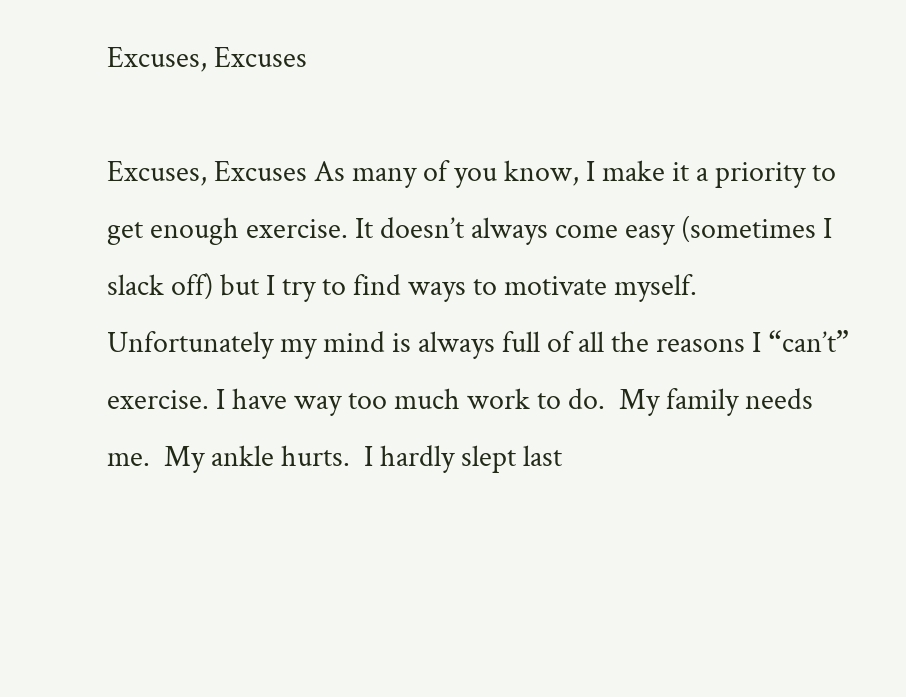Excuses, Excuses

Excuses, Excuses As many of you know, I make it a priority to get enough exercise. It doesn’t always come easy (sometimes I slack off) but I try to find ways to motivate myself. Unfortunately my mind is always full of all the reasons I “can’t” exercise. I have way too much work to do.  My family needs me.  My ankle hurts.  I hardly slept last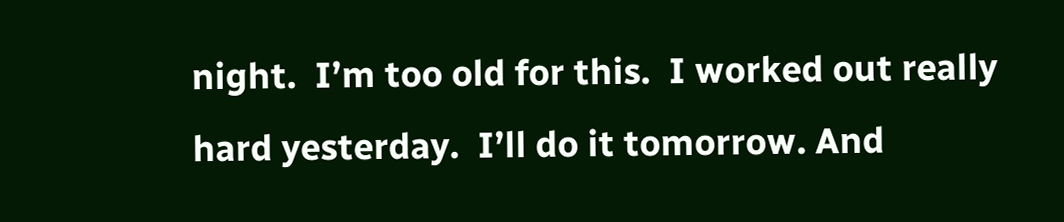night.  I’m too old for this.  I worked out really hard yesterday.  I’ll do it tomorrow. And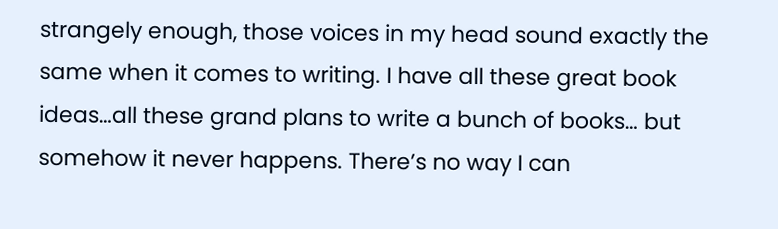strangely enough, those voices in my head sound exactly the same when it comes to writing. I have all these great book ideas…all these grand plans to write a bunch of books… but somehow it never happens. There’s no way I can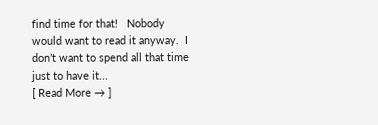find time for that!   Nobody would want to read it anyway.  I don’t want to spend all that time just to have it...
[ Read More → ]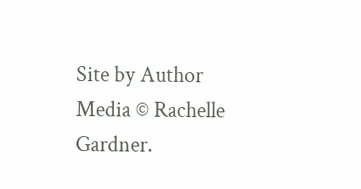Site by Author Media © Rachelle Gardner.